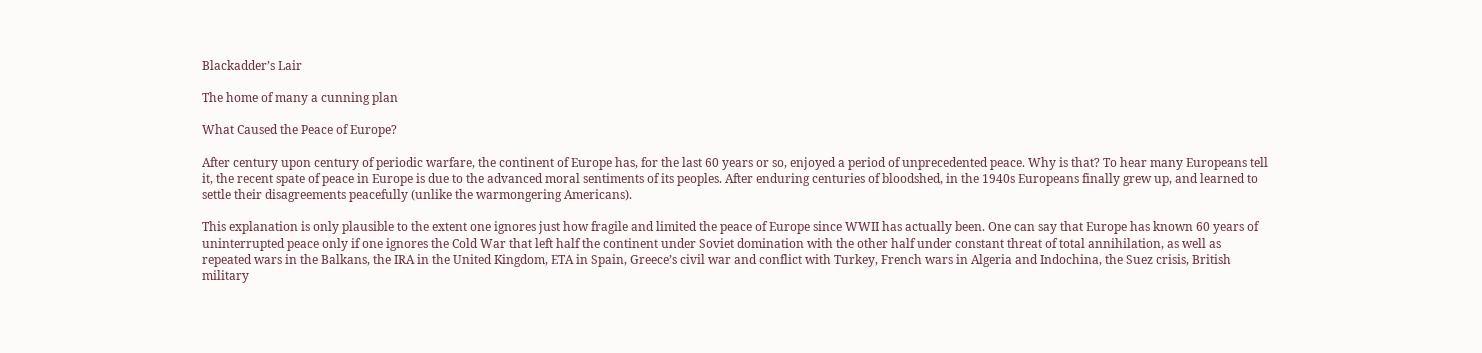Blackadder’s Lair

The home of many a cunning plan

What Caused the Peace of Europe?

After century upon century of periodic warfare, the continent of Europe has, for the last 60 years or so, enjoyed a period of unprecedented peace. Why is that? To hear many Europeans tell it, the recent spate of peace in Europe is due to the advanced moral sentiments of its peoples. After enduring centuries of bloodshed, in the 1940s Europeans finally grew up, and learned to settle their disagreements peacefully (unlike the warmongering Americans).

This explanation is only plausible to the extent one ignores just how fragile and limited the peace of Europe since WWII has actually been. One can say that Europe has known 60 years of uninterrupted peace only if one ignores the Cold War that left half the continent under Soviet domination with the other half under constant threat of total annihilation, as well as repeated wars in the Balkans, the IRA in the United Kingdom, ETA in Spain, Greece’s civil war and conflict with Turkey, French wars in Algeria and Indochina, the Suez crisis, British military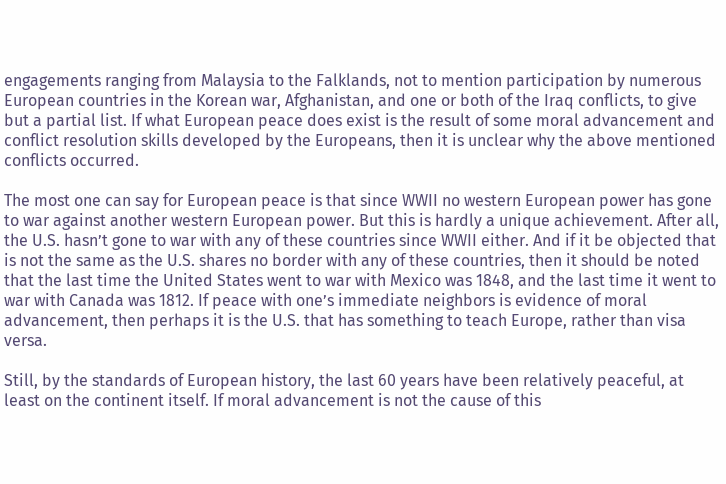engagements ranging from Malaysia to the Falklands, not to mention participation by numerous European countries in the Korean war, Afghanistan, and one or both of the Iraq conflicts, to give but a partial list. If what European peace does exist is the result of some moral advancement and conflict resolution skills developed by the Europeans, then it is unclear why the above mentioned conflicts occurred.

The most one can say for European peace is that since WWII no western European power has gone to war against another western European power. But this is hardly a unique achievement. After all, the U.S. hasn’t gone to war with any of these countries since WWII either. And if it be objected that is not the same as the U.S. shares no border with any of these countries, then it should be noted that the last time the United States went to war with Mexico was 1848, and the last time it went to war with Canada was 1812. If peace with one’s immediate neighbors is evidence of moral advancement, then perhaps it is the U.S. that has something to teach Europe, rather than visa versa.

Still, by the standards of European history, the last 60 years have been relatively peaceful, at least on the continent itself. If moral advancement is not the cause of this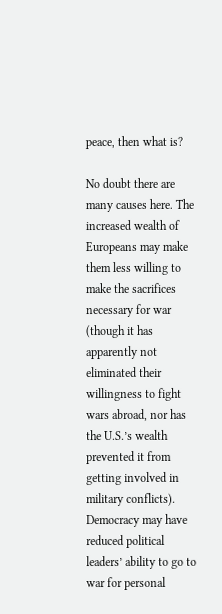peace, then what is?

No doubt there are many causes here. The increased wealth of Europeans may make them less willing to make the sacrifices necessary for war (though it has apparently not eliminated their willingness to fight wars abroad, nor has the U.S.’s wealth prevented it from getting involved in military conflicts). Democracy may have reduced political leaders’ ability to go to war for personal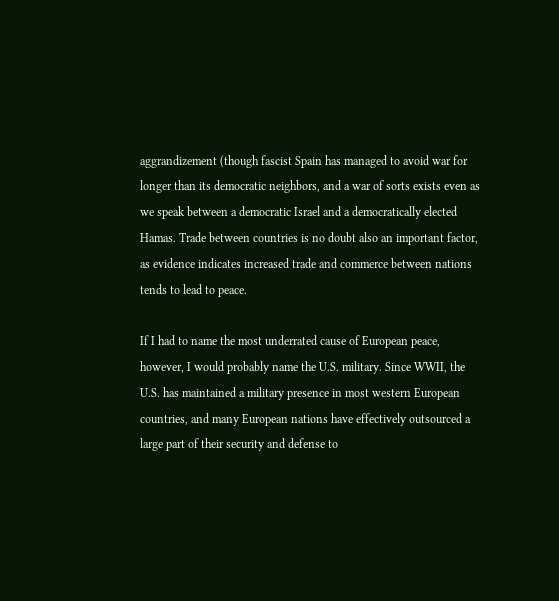aggrandizement (though fascist Spain has managed to avoid war for longer than its democratic neighbors, and a war of sorts exists even as we speak between a democratic Israel and a democratically elected Hamas. Trade between countries is no doubt also an important factor, as evidence indicates increased trade and commerce between nations tends to lead to peace.

If I had to name the most underrated cause of European peace, however, I would probably name the U.S. military. Since WWII, the U.S. has maintained a military presence in most western European countries, and many European nations have effectively outsourced a large part of their security and defense to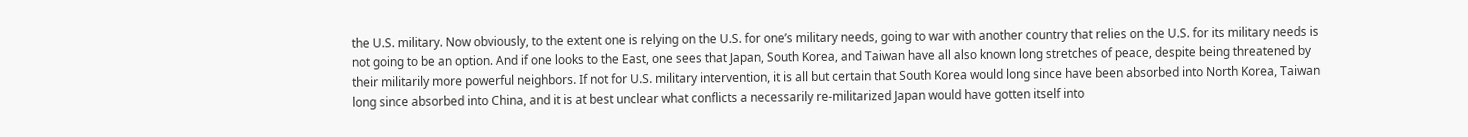the U.S. military. Now obviously, to the extent one is relying on the U.S. for one’s military needs, going to war with another country that relies on the U.S. for its military needs is not going to be an option. And if one looks to the East, one sees that Japan, South Korea, and Taiwan have all also known long stretches of peace, despite being threatened by their militarily more powerful neighbors. If not for U.S. military intervention, it is all but certain that South Korea would long since have been absorbed into North Korea, Taiwan long since absorbed into China, and it is at best unclear what conflicts a necessarily re-militarized Japan would have gotten itself into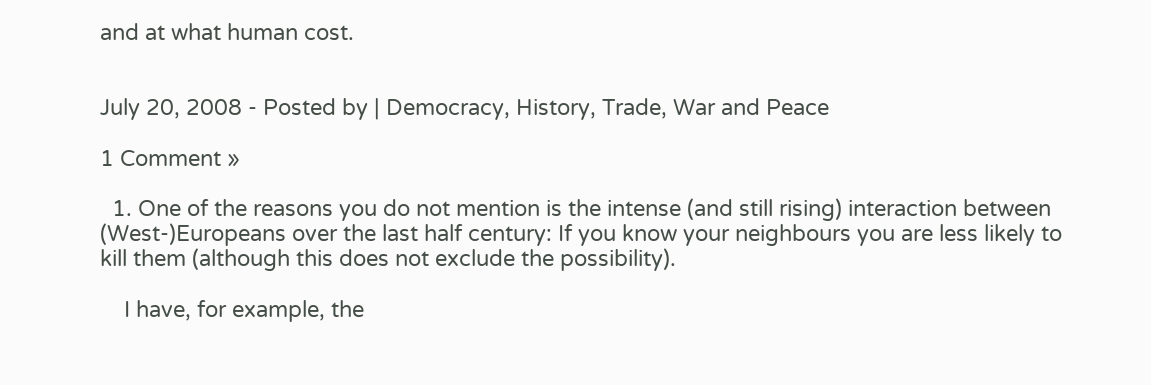and at what human cost.


July 20, 2008 - Posted by | Democracy, History, Trade, War and Peace

1 Comment »

  1. One of the reasons you do not mention is the intense (and still rising) interaction between (West-)Europeans over the last half century: If you know your neighbours you are less likely to kill them (although this does not exclude the possibility).

    I have, for example, the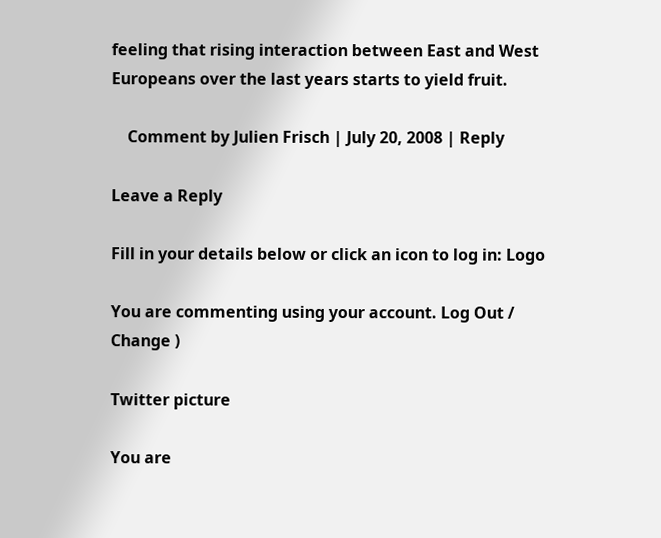feeling that rising interaction between East and West Europeans over the last years starts to yield fruit.

    Comment by Julien Frisch | July 20, 2008 | Reply

Leave a Reply

Fill in your details below or click an icon to log in: Logo

You are commenting using your account. Log Out / Change )

Twitter picture

You are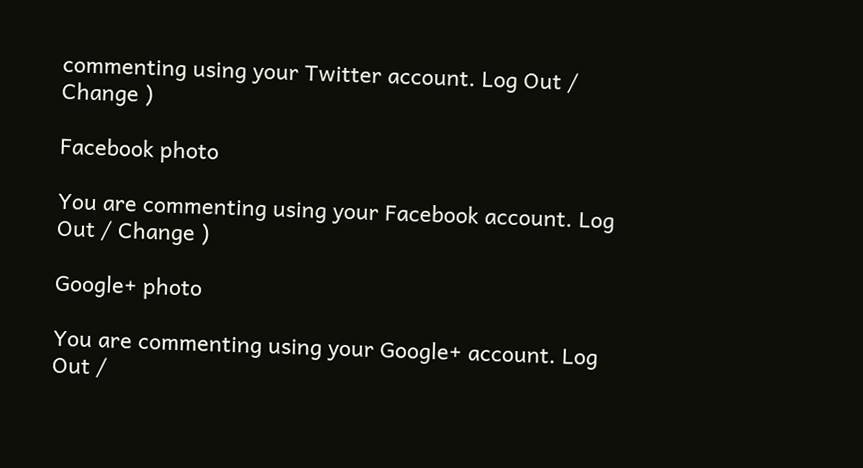commenting using your Twitter account. Log Out / Change )

Facebook photo

You are commenting using your Facebook account. Log Out / Change )

Google+ photo

You are commenting using your Google+ account. Log Out /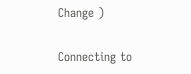Change )

Connecting to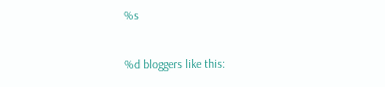%s

%d bloggers like this: